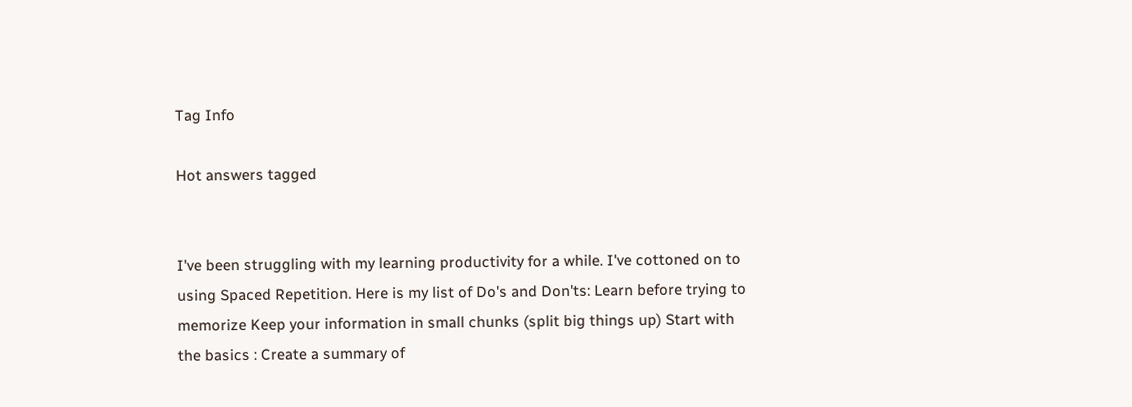Tag Info

Hot answers tagged


I've been struggling with my learning productivity for a while. I've cottoned on to using Spaced Repetition. Here is my list of Do's and Don'ts: Learn before trying to memorize Keep your information in small chunks (split big things up) Start with the basics : Create a summary of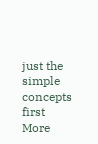just the simple concepts first More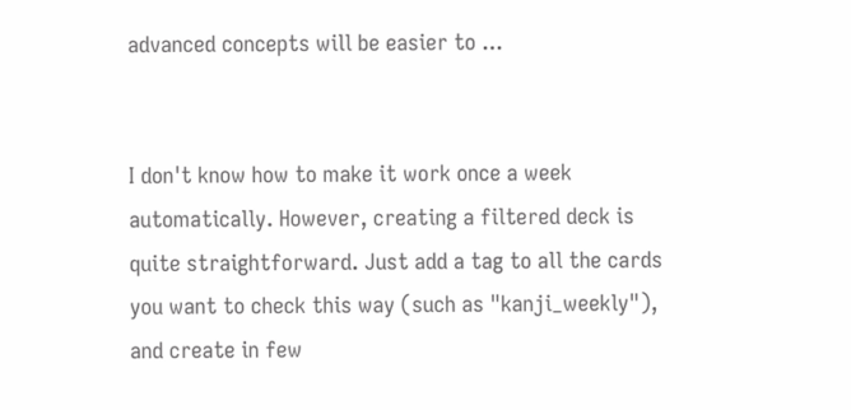advanced concepts will be easier to ...


I don't know how to make it work once a week automatically. However, creating a filtered deck is quite straightforward. Just add a tag to all the cards you want to check this way (such as "kanji_weekly"), and create in few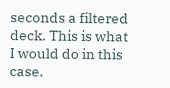seconds a filtered deck. This is what I would do in this case.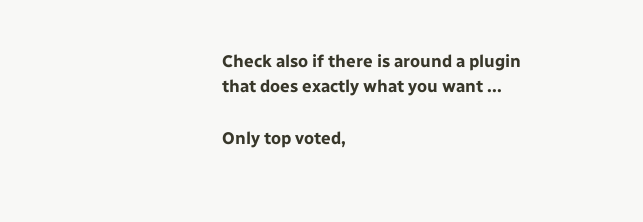Check also if there is around a plugin that does exactly what you want ...

Only top voted,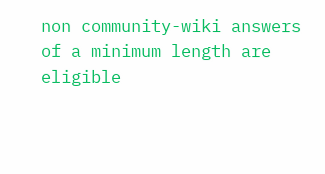non community-wiki answers of a minimum length are eligible